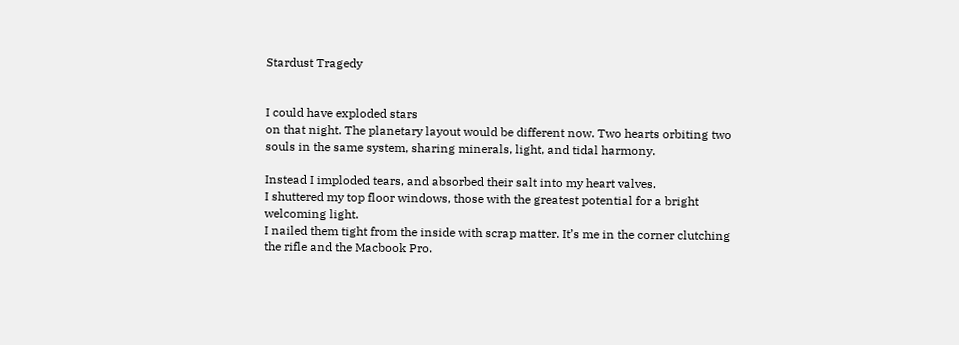Stardust Tragedy


I could have exploded stars
on that night. The planetary layout would be different now. Two hearts orbiting two souls in the same system, sharing minerals, light, and tidal harmony.

Instead I imploded tears, and absorbed their salt into my heart valves.
I shuttered my top floor windows, those with the greatest potential for a bright welcoming light.
I nailed them tight from the inside with scrap matter. It’s me in the corner clutching the rifle and the Macbook Pro.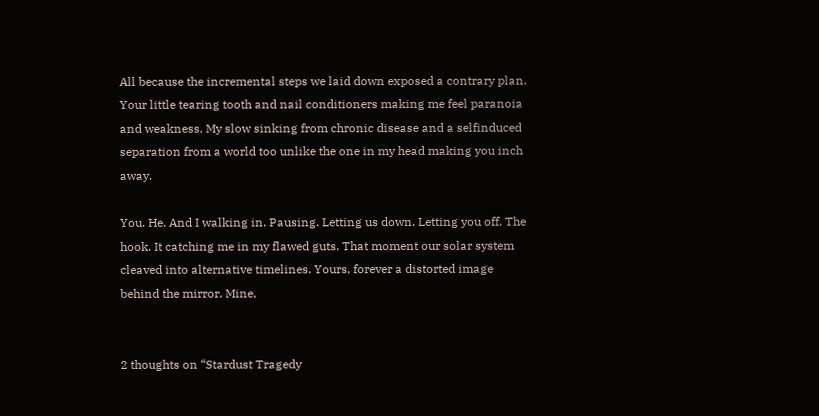All because the incremental steps we laid down exposed a contrary plan. Your little tearing tooth and nail conditioners making me feel paranoia and weakness. My slow sinking from chronic disease and a selfinduced separation from a world too unlike the one in my head making you inch away.

You. He. And I walking in. Pausing. Letting us down. Letting you off. The hook. It catching me in my flawed guts. That moment our solar system cleaved into alternative timelines. Yours, forever a distorted image behind the mirror. Mine,


2 thoughts on “Stardust Tragedy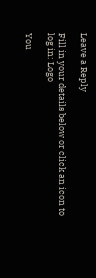Leave a Reply

Fill in your details below or click an icon to log in: Logo

You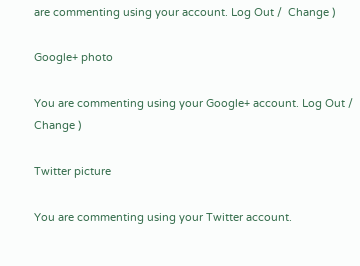are commenting using your account. Log Out /  Change )

Google+ photo

You are commenting using your Google+ account. Log Out /  Change )

Twitter picture

You are commenting using your Twitter account.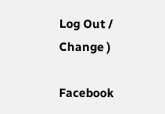Log Out /  Change )

Facebook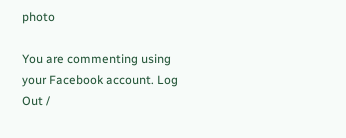photo

You are commenting using your Facebook account. Log Out /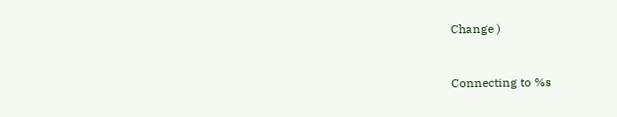Change )


Connecting to %s